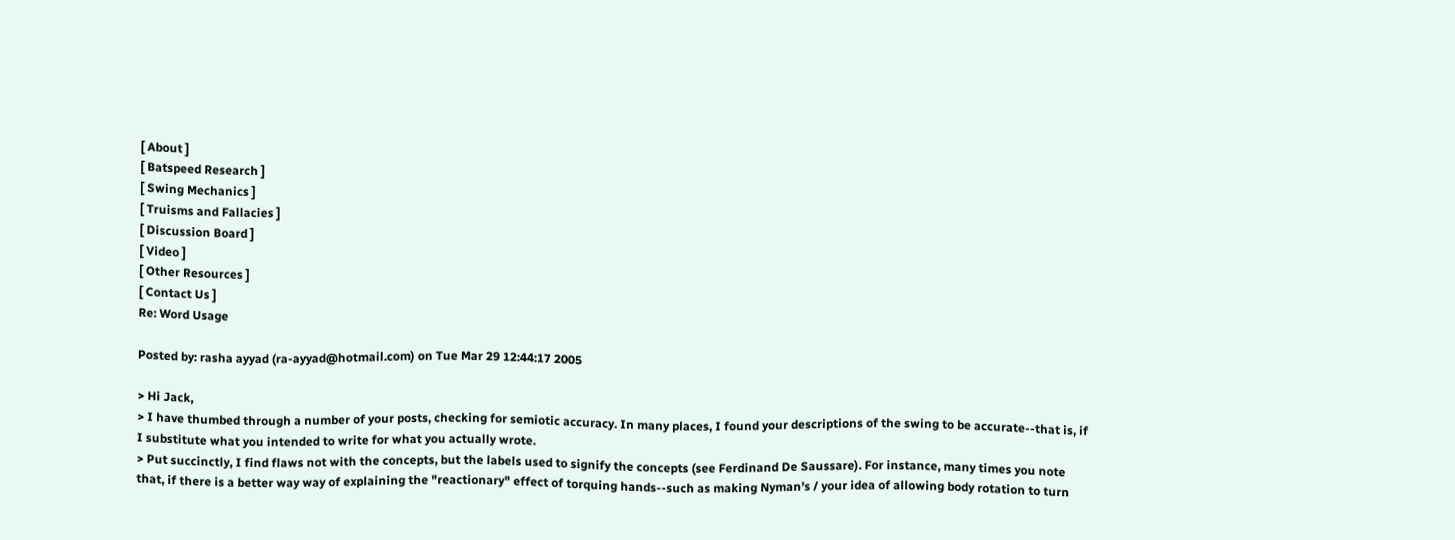[ About ]
[ Batspeed Research ]
[ Swing Mechanics ]
[ Truisms and Fallacies ]
[ Discussion Board ]
[ Video ]
[ Other Resources ]
[ Contact Us ]
Re: Word Usage

Posted by: rasha ayyad (ra-ayyad@hotmail.com) on Tue Mar 29 12:44:17 2005

> Hi Jack,
> I have thumbed through a number of your posts, checking for semiotic accuracy. In many places, I found your descriptions of the swing to be accurate--that is, if I substitute what you intended to write for what you actually wrote.
> Put succinctly, I find flaws not with the concepts, but the labels used to signify the concepts (see Ferdinand De Saussare). For instance, many times you note that, if there is a better way way of explaining the "reactionary" effect of torquing hands--such as making Nyman's / your idea of allowing body rotation to turn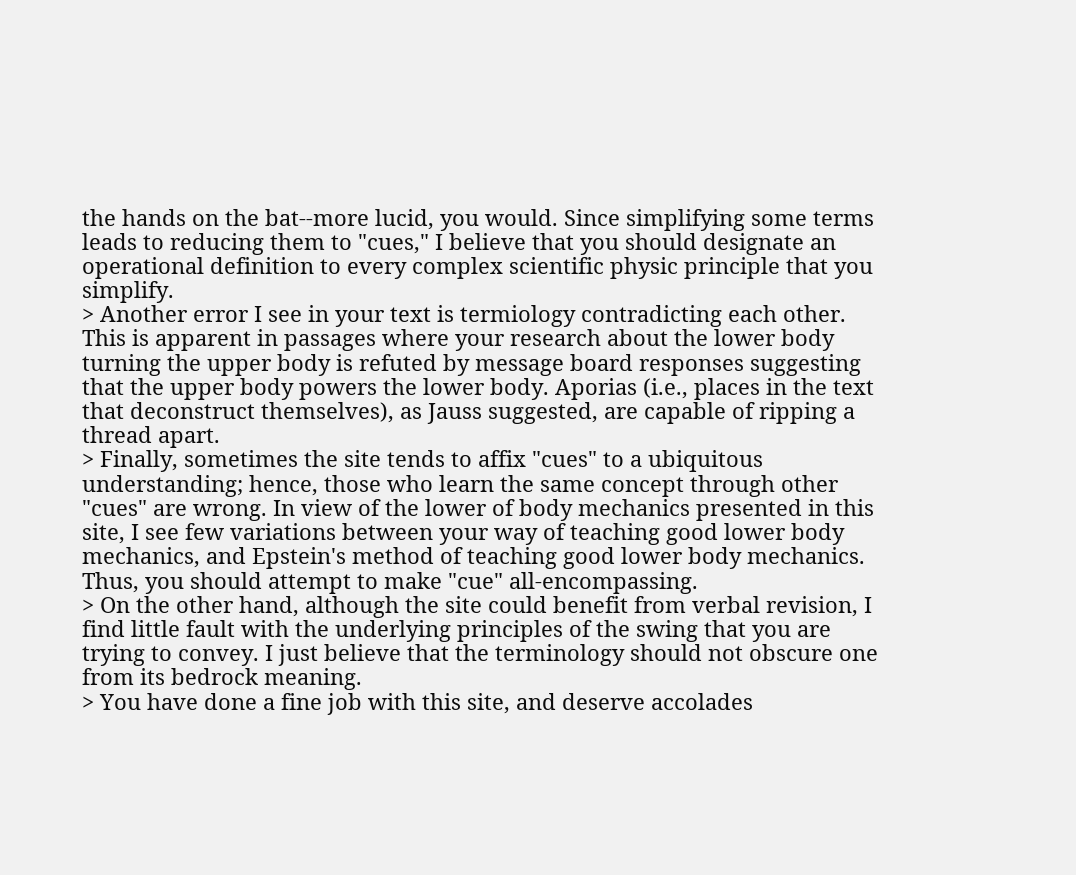the hands on the bat--more lucid, you would. Since simplifying some terms leads to reducing them to "cues," I believe that you should designate an operational definition to every complex scientific physic principle that you simplify.
> Another error I see in your text is termiology contradicting each other. This is apparent in passages where your research about the lower body turning the upper body is refuted by message board responses suggesting that the upper body powers the lower body. Aporias (i.e., places in the text that deconstruct themselves), as Jauss suggested, are capable of ripping a thread apart.
> Finally, sometimes the site tends to affix "cues" to a ubiquitous understanding; hence, those who learn the same concept through other "cues" are wrong. In view of the lower of body mechanics presented in this site, I see few variations between your way of teaching good lower body mechanics, and Epstein's method of teaching good lower body mechanics. Thus, you should attempt to make "cue" all-encompassing.
> On the other hand, although the site could benefit from verbal revision, I find little fault with the underlying principles of the swing that you are trying to convey. I just believe that the terminology should not obscure one from its bedrock meaning.
> You have done a fine job with this site, and deserve accolades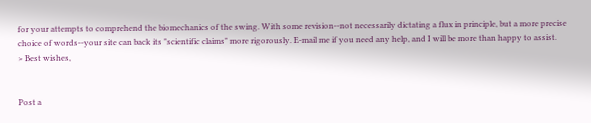for your attempts to comprehend the biomechanics of the swing. With some revision--not necessarily dictating a flux in principle, but a more precise choice of words--your site can back its "scientific claims" more rigorously. E-mail me if you need any help, and I will be more than happy to assist.
> Best wishes,


Post a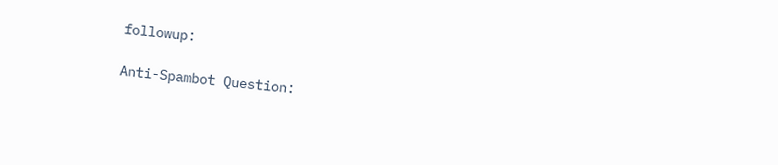followup:

Anti-Spambot Question: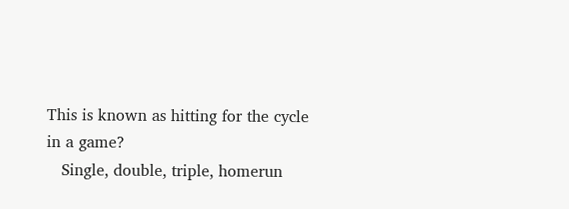This is known as hitting for the cycle in a game?
   Single, double, triple, homerun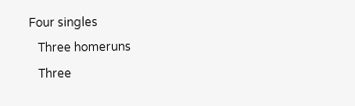Four singles
   Three homeruns
   Three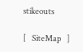stikeouts

[   SiteMap   ]